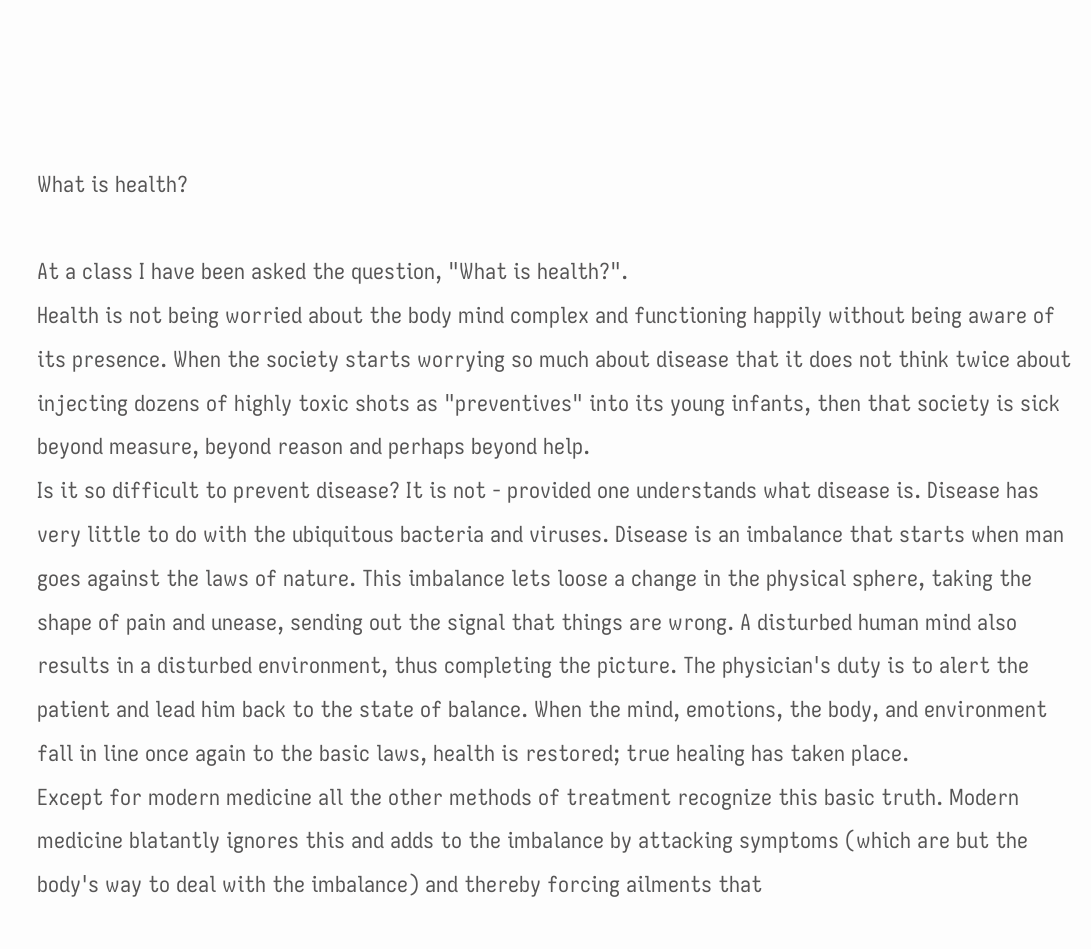What is health?

At a class I have been asked the question, "What is health?".
Health is not being worried about the body mind complex and functioning happily without being aware of its presence. When the society starts worrying so much about disease that it does not think twice about injecting dozens of highly toxic shots as "preventives" into its young infants, then that society is sick beyond measure, beyond reason and perhaps beyond help.
Is it so difficult to prevent disease? It is not - provided one understands what disease is. Disease has very little to do with the ubiquitous bacteria and viruses. Disease is an imbalance that starts when man goes against the laws of nature. This imbalance lets loose a change in the physical sphere, taking the shape of pain and unease, sending out the signal that things are wrong. A disturbed human mind also results in a disturbed environment, thus completing the picture. The physician's duty is to alert the patient and lead him back to the state of balance. When the mind, emotions, the body, and environment fall in line once again to the basic laws, health is restored; true healing has taken place.
Except for modern medicine all the other methods of treatment recognize this basic truth. Modern medicine blatantly ignores this and adds to the imbalance by attacking symptoms (which are but the body's way to deal with the imbalance) and thereby forcing ailments that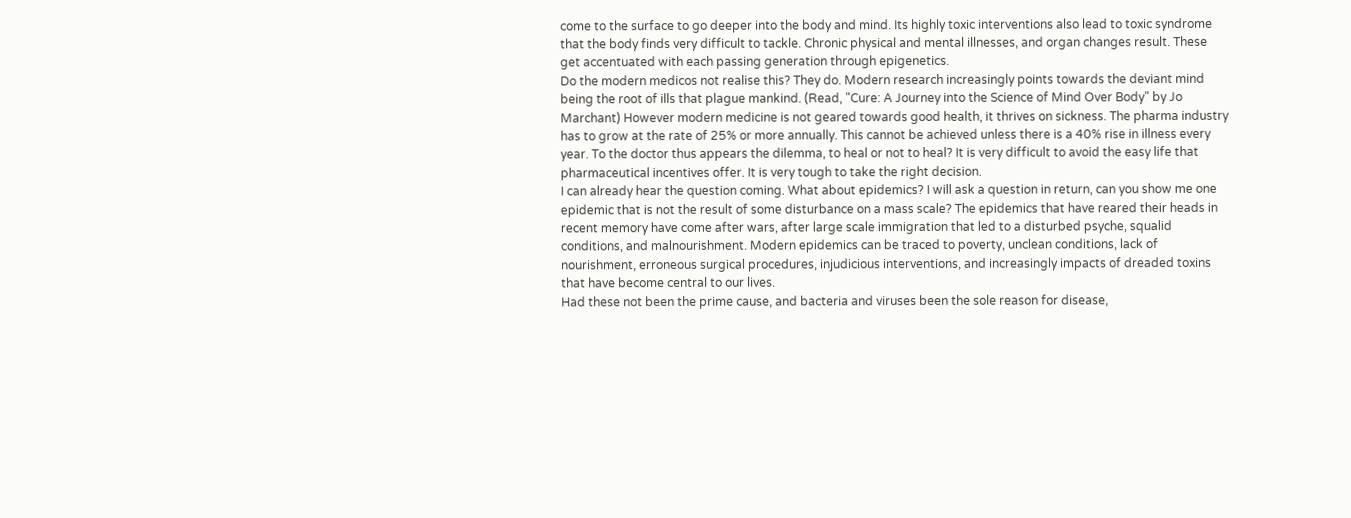come to the surface to go deeper into the body and mind. Its highly toxic interventions also lead to toxic syndrome that the body finds very difficult to tackle. Chronic physical and mental illnesses, and organ changes result. These get accentuated with each passing generation through epigenetics.
Do the modern medicos not realise this? They do. Modern research increasingly points towards the deviant mind being the root of ills that plague mankind. (Read, "Cure: A Journey into the Science of Mind Over Body" by Jo Marchant) However modern medicine is not geared towards good health, it thrives on sickness. The pharma industry has to grow at the rate of 25% or more annually. This cannot be achieved unless there is a 40% rise in illness every year. To the doctor thus appears the dilemma, to heal or not to heal? It is very difficult to avoid the easy life that pharmaceutical incentives offer. It is very tough to take the right decision.
I can already hear the question coming. What about epidemics? I will ask a question in return, can you show me one epidemic that is not the result of some disturbance on a mass scale? The epidemics that have reared their heads in recent memory have come after wars, after large scale immigration that led to a disturbed psyche, squalid conditions, and malnourishment. Modern epidemics can be traced to poverty, unclean conditions, lack of nourishment, erroneous surgical procedures, injudicious interventions, and increasingly impacts of dreaded toxins that have become central to our lives.
Had these not been the prime cause, and bacteria and viruses been the sole reason for disease,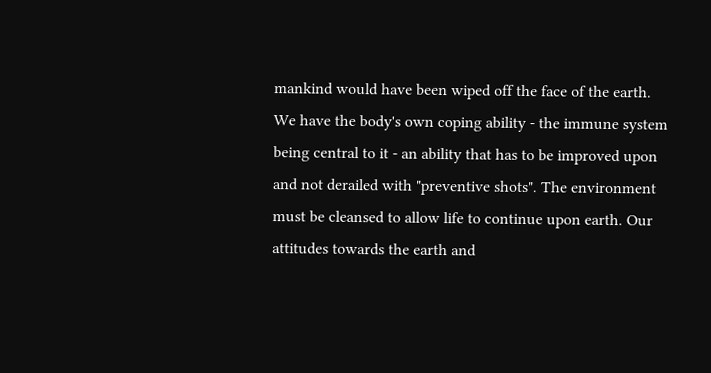mankind would have been wiped off the face of the earth. We have the body's own coping ability - the immune system being central to it - an ability that has to be improved upon and not derailed with "preventive shots". The environment must be cleansed to allow life to continue upon earth. Our attitudes towards the earth and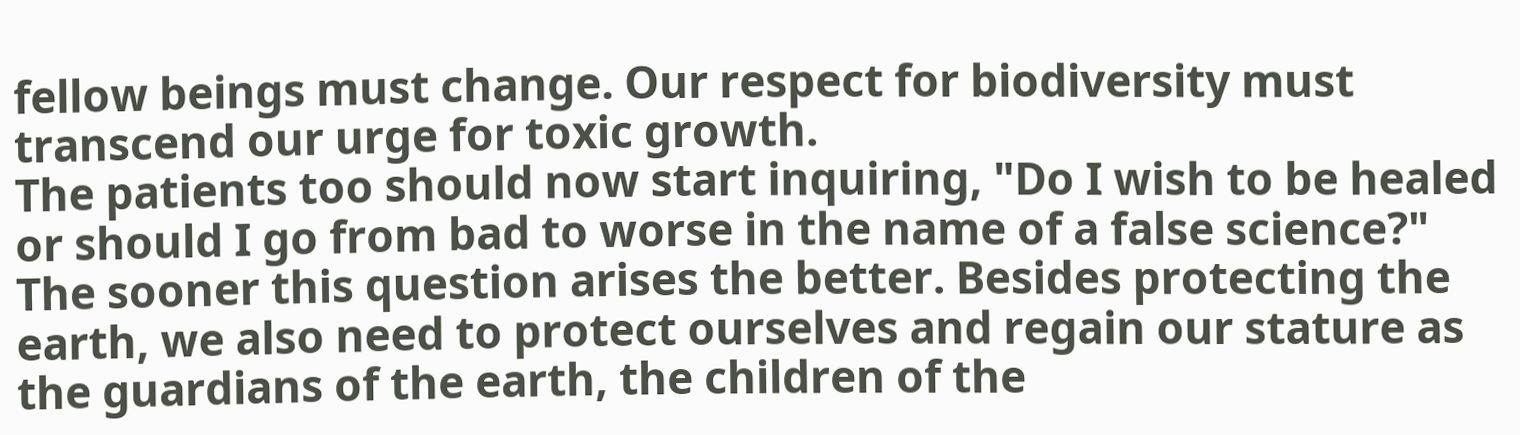fellow beings must change. Our respect for biodiversity must transcend our urge for toxic growth.
The patients too should now start inquiring, "Do I wish to be healed or should I go from bad to worse in the name of a false science?" The sooner this question arises the better. Besides protecting the earth, we also need to protect ourselves and regain our stature as the guardians of the earth, the children of the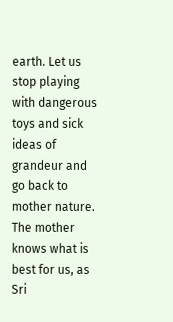earth. Let us stop playing with dangerous toys and sick ideas of grandeur and go back to mother nature. The mother knows what is best for us, as Sri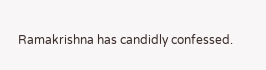Ramakrishna has candidly confessed.